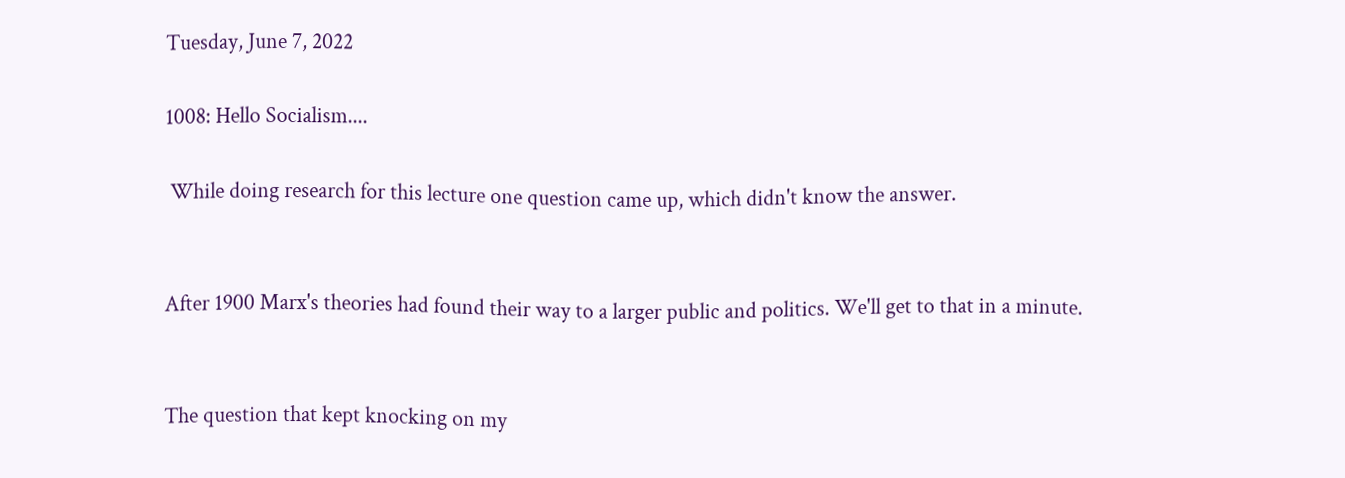Tuesday, June 7, 2022

1008: Hello Socialism....

 While doing research for this lecture one question came up, which didn't know the answer.


After 1900 Marx's theories had found their way to a larger public and politics. We'll get to that in a minute.


The question that kept knocking on my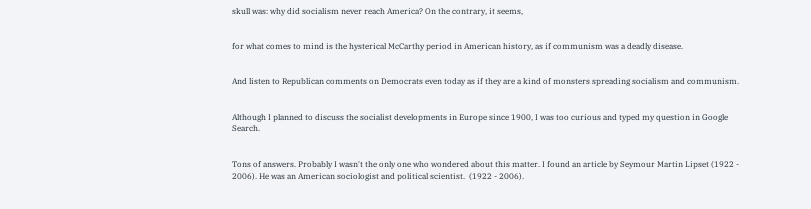skull was: why did socialism never reach America? On the contrary, it seems,


for what comes to mind is the hysterical McCarthy period in American history, as if communism was a deadly disease.


And listen to Republican comments on Democrats even today as if they are a kind of monsters spreading socialism and communism.


Although I planned to discuss the socialist developments in Europe since 1900, I was too curious and typed my question in Google Search.


Tons of answers. Probably I wasn't the only one who wondered about this matter. I found an article by Seymour Martin Lipset (1922 - 2006). He was an American sociologist and political scientist.  (1922 - 2006).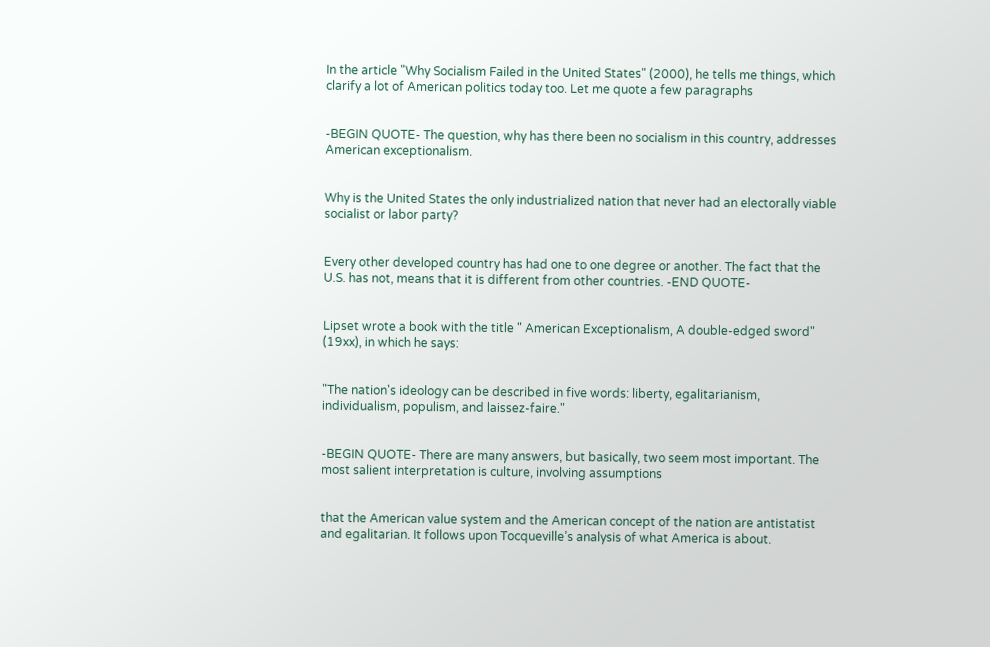In the article "Why Socialism Failed in the United States" (2000), he tells me things, which clarify a lot of American politics today too. Let me quote a few paragraphs


-BEGIN QUOTE- The question, why has there been no socialism in this country, addresses American exceptionalism.


Why is the United States the only industrialized nation that never had an electorally viable socialist or labor party?


Every other developed country has had one to one degree or another. The fact that the U.S. has not, means that it is different from other countries. -END QUOTE-


Lipset wrote a book with the title " American Exceptionalism, A double-edged sword" (19xx), in which he says:


"The nation's ideology can be described in five words: liberty, egalitarianism, individualism, populism, and laissez-faire."


-BEGIN QUOTE- There are many answers, but basically, two seem most important. The most salient interpretation is culture, involving assumptions


that the American value system and the American concept of the nation are antistatist and egalitarian. It follows upon Tocqueville’s analysis of what America is about.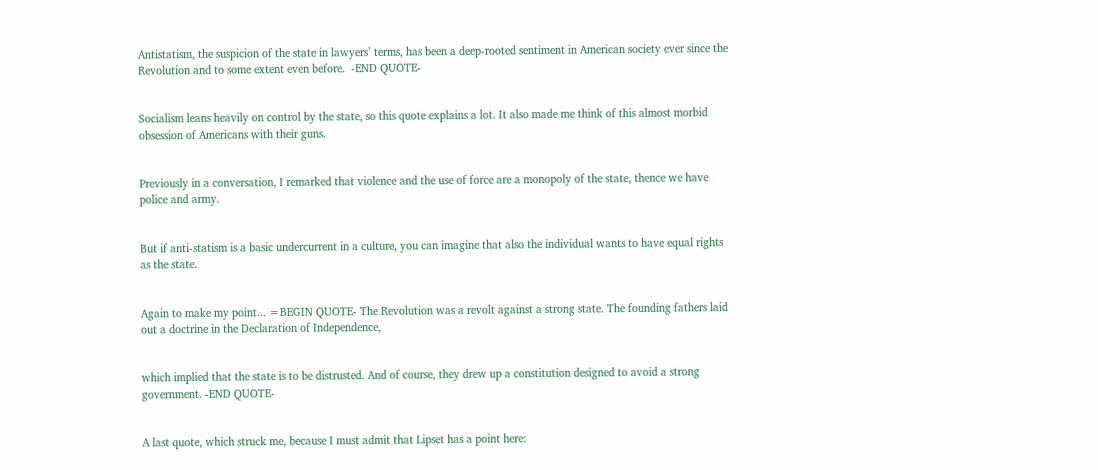Antistatism, the suspicion of the state in lawyers’ terms, has been a deep-rooted sentiment in American society ever since the Revolution and to some extent even before.  -END QUOTE-


Socialism leans heavily on control by the state, so this quote explains a lot. It also made me think of this almost morbid obsession of Americans with their guns.


Previously in a conversation, I remarked that violence and the use of force are a monopoly of the state, thence we have police and army.


But if anti-statism is a basic undercurrent in a culture, you can imagine that also the individual wants to have equal rights as the state.


Again to make my point... =BEGIN QUOTE- The Revolution was a revolt against a strong state. The founding fathers laid out a doctrine in the Declaration of Independence,


which implied that the state is to be distrusted. And of course, they drew up a constitution designed to avoid a strong government. -END QUOTE-


A last quote, which struck me, because I must admit that Lipset has a point here: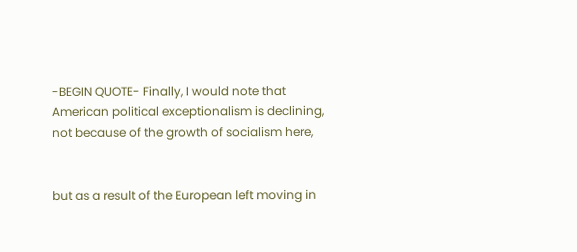-BEGIN QUOTE- Finally, I would note that American political exceptionalism is declining, not because of the growth of socialism here,


but as a result of the European left moving in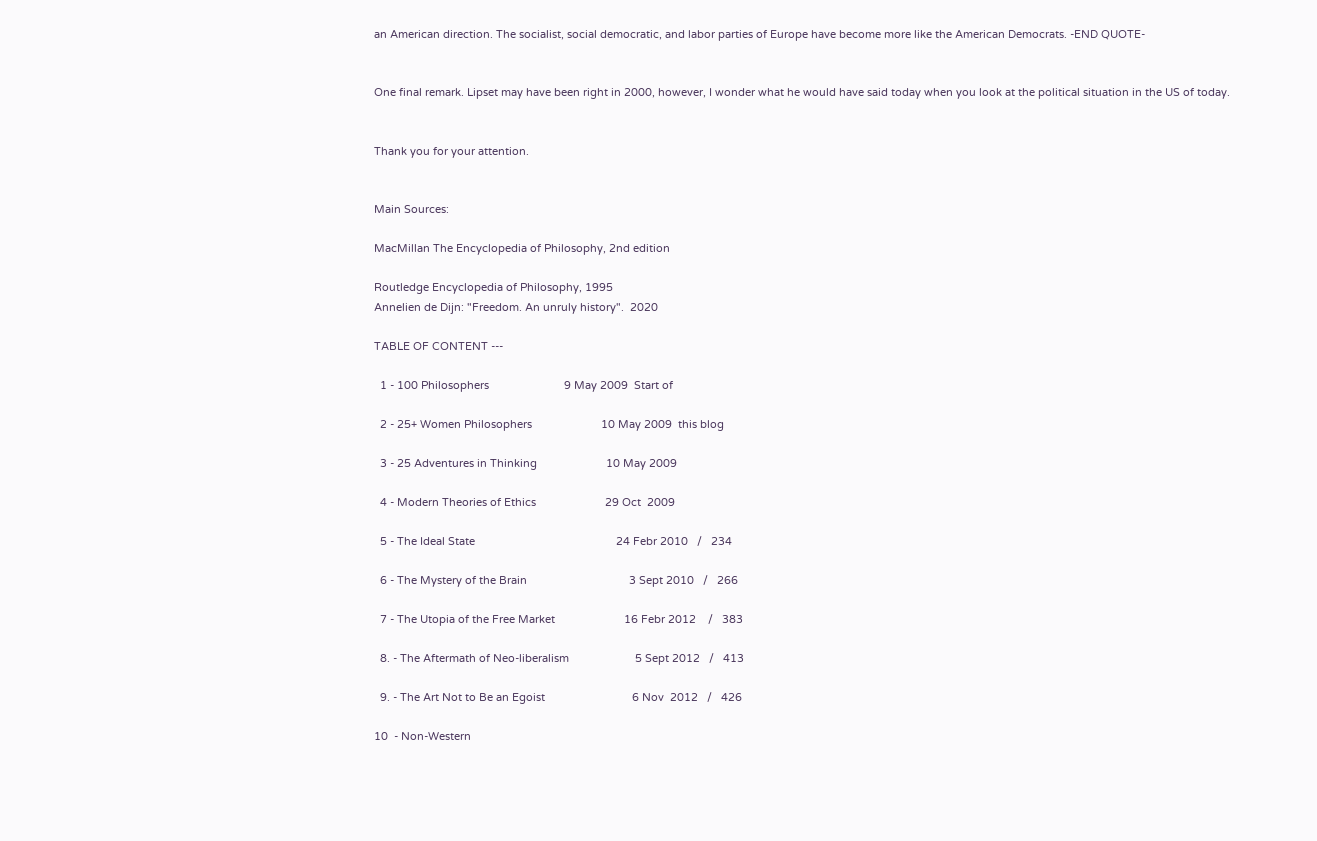an American direction. The socialist, social democratic, and labor parties of Europe have become more like the American Democrats. -END QUOTE-


One final remark. Lipset may have been right in 2000, however, I wonder what he would have said today when you look at the political situation in the US of today.


Thank you for your attention.


Main Sources:

MacMillan The Encyclopedia of Philosophy, 2nd edition

Routledge Encyclopedia of Philosophy, 1995
Annelien de Dijn: "Freedom. An unruly history".  2020

TABLE OF CONTENT ---

  1 - 100 Philosophers                         9 May 2009  Start of

  2 - 25+ Women Philosophers                       10 May 2009  this blog

  3 - 25 Adventures in Thinking                       10 May 2009

  4 - Modern Theories of Ethics                       29 Oct  2009

  5 - The Ideal State                                               24 Febr 2010   /   234

  6 - The Mystery of the Brain                                  3 Sept 2010   /   266

  7 - The Utopia of the Free Market                       16 Febr 2012    /   383

  8. - The Aftermath of Neo-liberalism                      5 Sept 2012   /   413

  9. - The Art Not to Be an Egoist                             6 Nov  2012   /   426

10  - Non-Western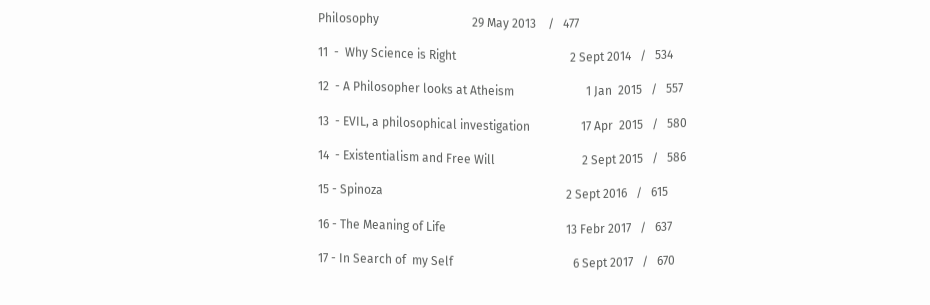Philosophy                               29 May 2013    /   477

11  -  Why Science is Right                                      2 Sept 2014   /   534

12  - A Philosopher looks at Atheism                        1 Jan  2015   /   557

13  - EVIL, a philosophical investigation                 17 Apr  2015   /   580

14  - Existentialism and Free Will                             2 Sept 2015   /   586

15 - Spinoza                                                             2 Sept 2016   /   615

16 - The Meaning of Life                                        13 Febr 2017   /   637

17 - In Search of  my Self                                        6 Sept 2017   /   670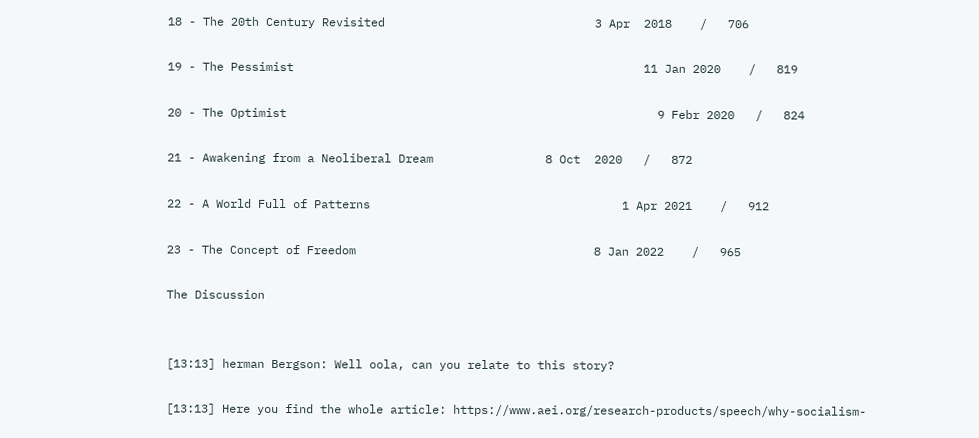18 - The 20th Century Revisited                              3 Apr  2018    /   706

19 - The Pessimist                                                  11 Jan 2020    /   819

20 - The Optimist                                                     9 Febr 2020   /   824

21 - Awakening from a Neoliberal Dream                8 Oct  2020   /   872

22 - A World Full of Patterns                                    1 Apr 2021    /   912

23 - The Concept of Freedom                                  8 Jan 2022    /   965

The Discussion


[13:13] herman Bergson: Well oola, can you relate to this story?

[13:13] Here you find the whole article: https://www.aei.org/research-products/speech/why-socialism-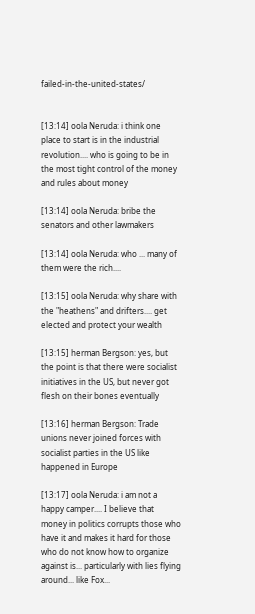failed-in-the-united-states/


[13:14] oola Neruda: i think one place to start is in the industrial revolution.... who is going to be in the most tight control of the money and rules about money

[13:14] oola Neruda: bribe the senators and other lawmakers

[13:14] oola Neruda: who ... many of them were the rich....

[13:15] oola Neruda: why share with the "heathens" and drifters.... get elected and protect your wealth

[13:15] herman Bergson: yes, but the point is that there were socialist initiatives in the US, but never got flesh on their bones eventually

[13:16] herman Bergson: Trade unions never joined forces with socialist parties in the US like happened in Europe

[13:17] oola Neruda: i am not a happy camper.... I believe that money in politics corrupts those who have it and makes it hard for those who do not know how to organize against is... particularly with lies flying around... like Fox...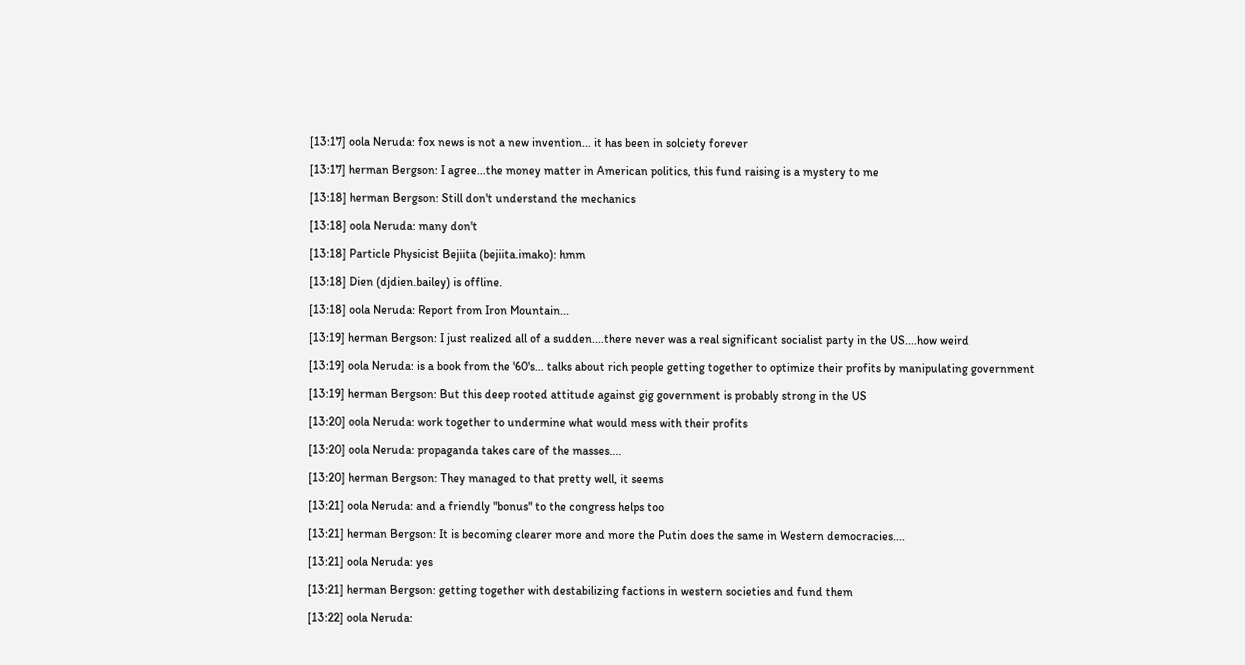[13:17] oola Neruda: fox news is not a new invention... it has been in solciety forever

[13:17] herman Bergson: I agree...the money matter in American politics, this fund raising is a mystery to me

[13:18] herman Bergson: Still don't understand the mechanics

[13:18] oola Neruda: many don't

[13:18] Particle Physicist Bejiita (bejiita.imako): hmm

[13:18] Dien (djdien.bailey) is offline.

[13:18] oola Neruda: Report from Iron Mountain...

[13:19] herman Bergson: I just realized all of a sudden....there never was a real significant socialist party in the US....how weird

[13:19] oola Neruda: is a book from the '60's... talks about rich people getting together to optimize their profits by manipulating government

[13:19] herman Bergson: But this deep rooted attitude against gig government is probably strong in the US

[13:20] oola Neruda: work together to undermine what would mess with their profits

[13:20] oola Neruda: propaganda takes care of the masses....

[13:20] herman Bergson: They managed to that pretty well, it seems

[13:21] oola Neruda: and a friendly "bonus" to the congress helps too

[13:21] herman Bergson: It is becoming clearer more and more the Putin does the same in Western democracies....

[13:21] oola Neruda: yes

[13:21] herman Bergson: getting together with destabilizing factions in western societies and fund them

[13:22] oola Neruda: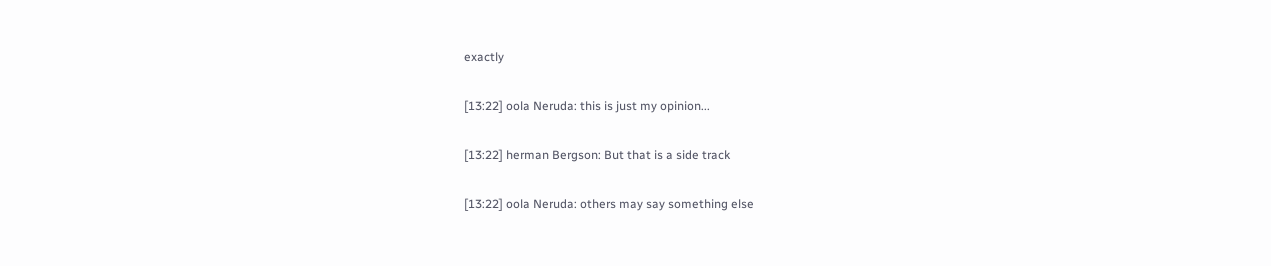exactly

[13:22] oola Neruda: this is just my opinion...

[13:22] herman Bergson: But that is a side track

[13:22] oola Neruda: others may say something else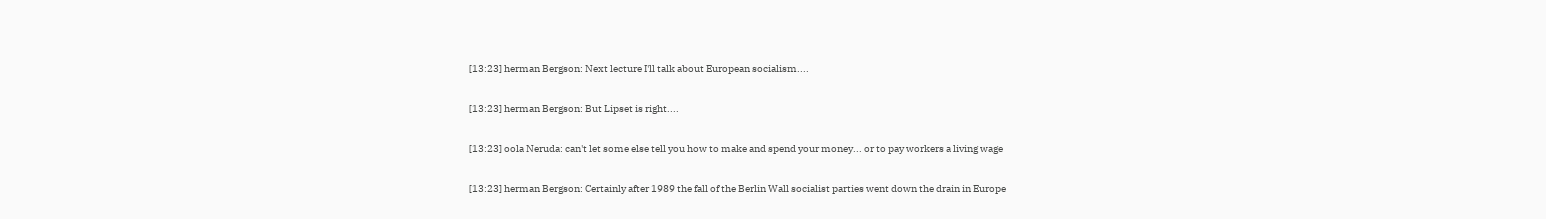[13:23] herman Bergson: Next lecture I'll talk about European socialism....

[13:23] herman Bergson: But Lipset is right....

[13:23] oola Neruda: can't let some else tell you how to make and spend your money... or to pay workers a living wage

[13:23] herman Bergson: Certainly after 1989 the fall of the Berlin Wall socialist parties went down the drain in Europe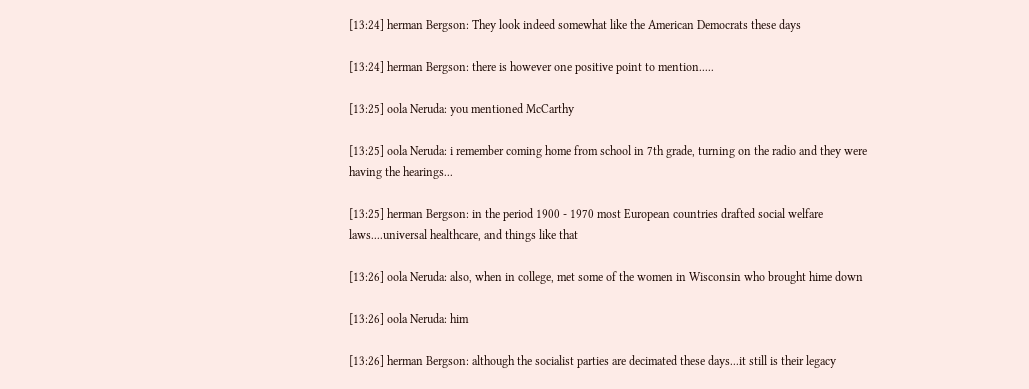[13:24] herman Bergson: They look indeed somewhat like the American Democrats these days

[13:24] herman Bergson: there is however one positive point to mention.....

[13:25] oola Neruda: you mentioned McCarthy

[13:25] oola Neruda: i remember coming home from school in 7th grade, turning on the radio and they were having the hearings...

[13:25] herman Bergson: in the period 1900 - 1970 most European countries drafted social welfare laws....universal healthcare, and things like that

[13:26] oola Neruda: also, when in college, met some of the women in Wisconsin who brought hime down

[13:26] oola Neruda: him

[13:26] herman Bergson: although the socialist parties are decimated these days...it still is their legacy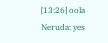[13:26] oola Neruda: yes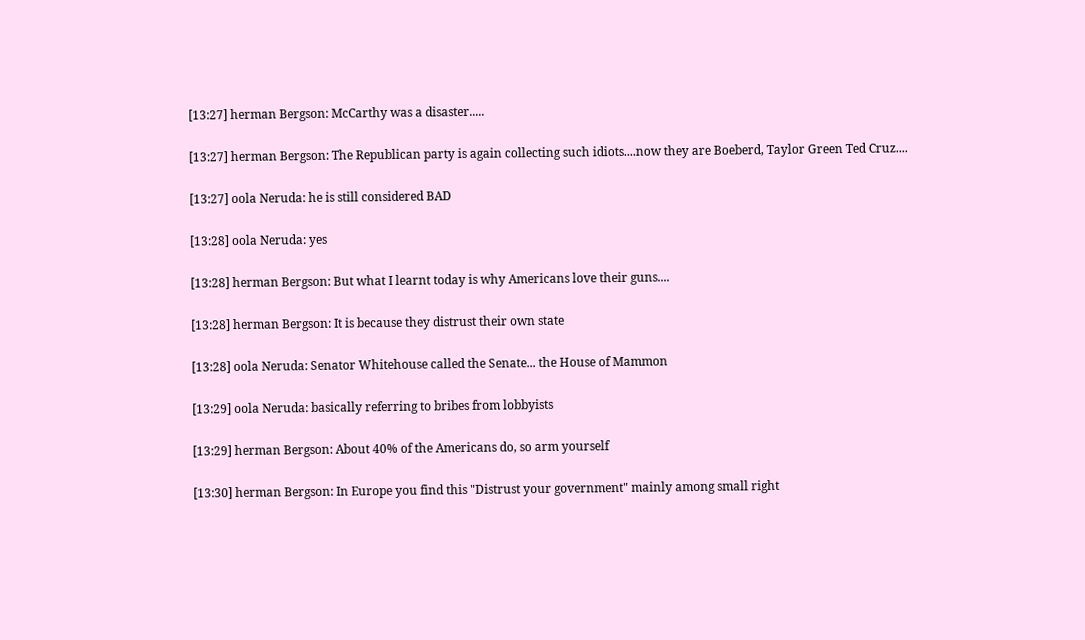[13:27] herman Bergson: McCarthy was a disaster.....

[13:27] herman Bergson: The Republican party is again collecting such idiots....now they are Boeberd, Taylor Green Ted Cruz....

[13:27] oola Neruda: he is still considered BAD

[13:28] oola Neruda: yes

[13:28] herman Bergson: But what I learnt today is why Americans love their guns....

[13:28] herman Bergson: It is because they distrust their own state

[13:28] oola Neruda: Senator Whitehouse called the Senate... the House of Mammon

[13:29] oola Neruda: basically referring to bribes from lobbyists

[13:29] herman Bergson: About 40% of the Americans do, so arm yourself

[13:30] herman Bergson: In Europe you find this "Distrust your government" mainly among small right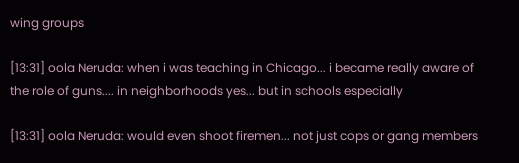wing groups

[13:31] oola Neruda: when i was teaching in Chicago... i became really aware of the role of guns.... in neighborhoods yes... but in schools especially

[13:31] oola Neruda: would even shoot firemen... not just cops or gang members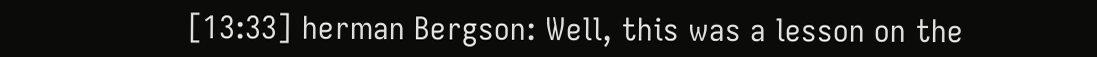[13:33] herman Bergson: Well, this was a lesson on the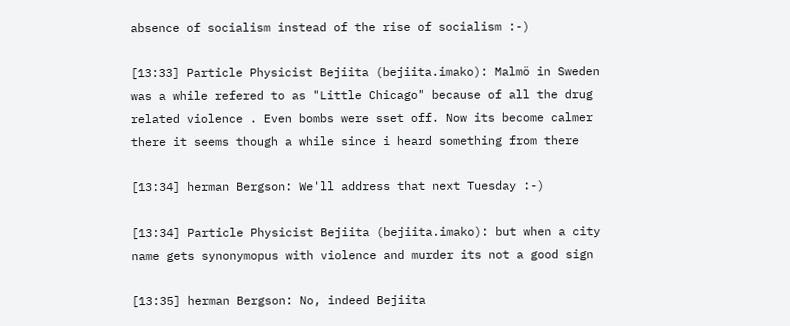absence of socialism instead of the rise of socialism :-)

[13:33] Particle Physicist Bejiita (bejiita.imako): Malmö in Sweden was a while refered to as "Little Chicago" because of all the drug related violence . Even bombs were sset off. Now its become calmer there it seems though a while since i heard something from there

[13:34] herman Bergson: We'll address that next Tuesday :-)

[13:34] Particle Physicist Bejiita (bejiita.imako): but when a city name gets synonymopus with violence and murder its not a good sign

[13:35] herman Bergson: No, indeed Bejiita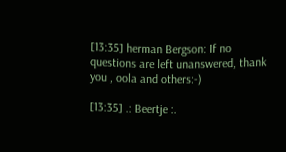[13:35] herman Bergson: If no questions are left unanswered, thank you , oola and others:-)

[13:35] .: Beertje :.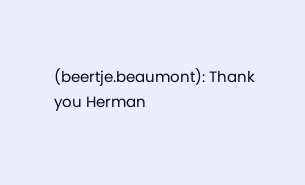(beertje.beaumont): Thank you Herman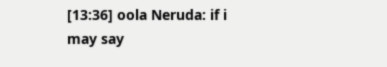[13:36] oola Neruda: if i may say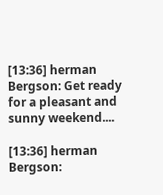[13:36] herman Bergson: Get ready for a pleasant and sunny weekend....

[13:36] herman Bergson: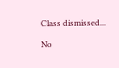Class dismissed...

No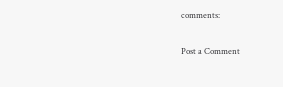comments:

Post a Comment